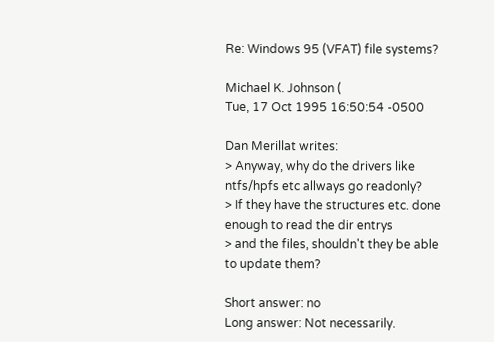Re: Windows 95 (VFAT) file systems?

Michael K. Johnson (
Tue, 17 Oct 1995 16:50:54 -0500

Dan Merillat writes:
> Anyway, why do the drivers like ntfs/hpfs etc allways go readonly?
> If they have the structures etc. done enough to read the dir entrys
> and the files, shouldn't they be able to update them?

Short answer: no
Long answer: Not necessarily.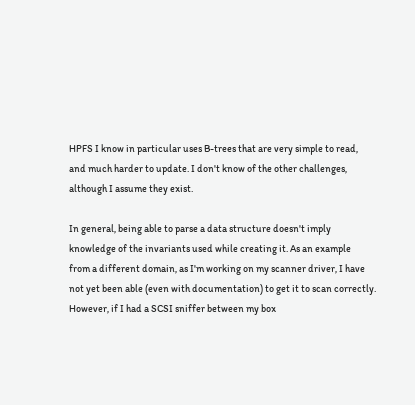HPFS I know in particular uses B-trees that are very simple to read,
and much harder to update. I don't know of the other challenges,
although I assume they exist.

In general, being able to parse a data structure doesn't imply
knowledge of the invariants used while creating it. As an example
from a different domain, as I'm working on my scanner driver, I have
not yet been able (even with documentation) to get it to scan correctly.
However, if I had a SCSI sniffer between my box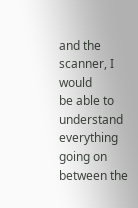and the scanner, I would
be able to understand everything going on between the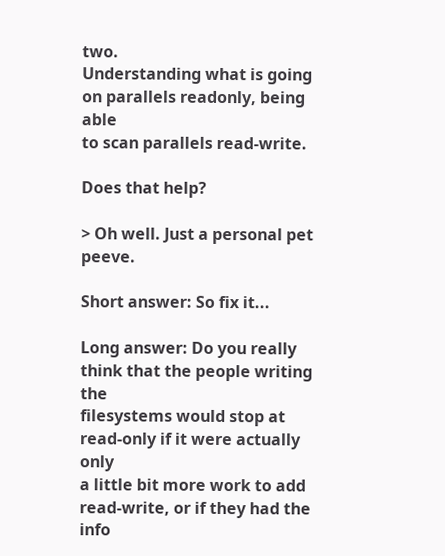two.
Understanding what is going on parallels readonly, being able
to scan parallels read-write.

Does that help?

> Oh well. Just a personal pet peeve.

Short answer: So fix it...

Long answer: Do you really think that the people writing the
filesystems would stop at read-only if it were actually only
a little bit more work to add read-write, or if they had the
info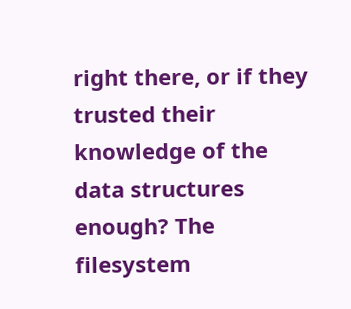right there, or if they trusted their knowledge of the
data structures enough? The filesystem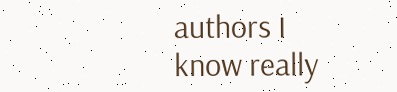authors I know really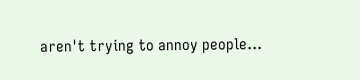aren't trying to annoy people...